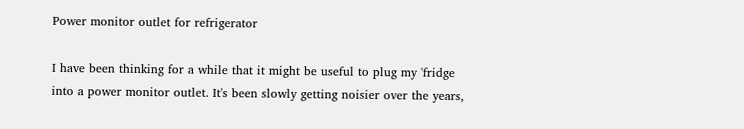Power monitor outlet for refrigerator

I have been thinking for a while that it might be useful to plug my 'fridge into a power monitor outlet. It's been slowly getting noisier over the years,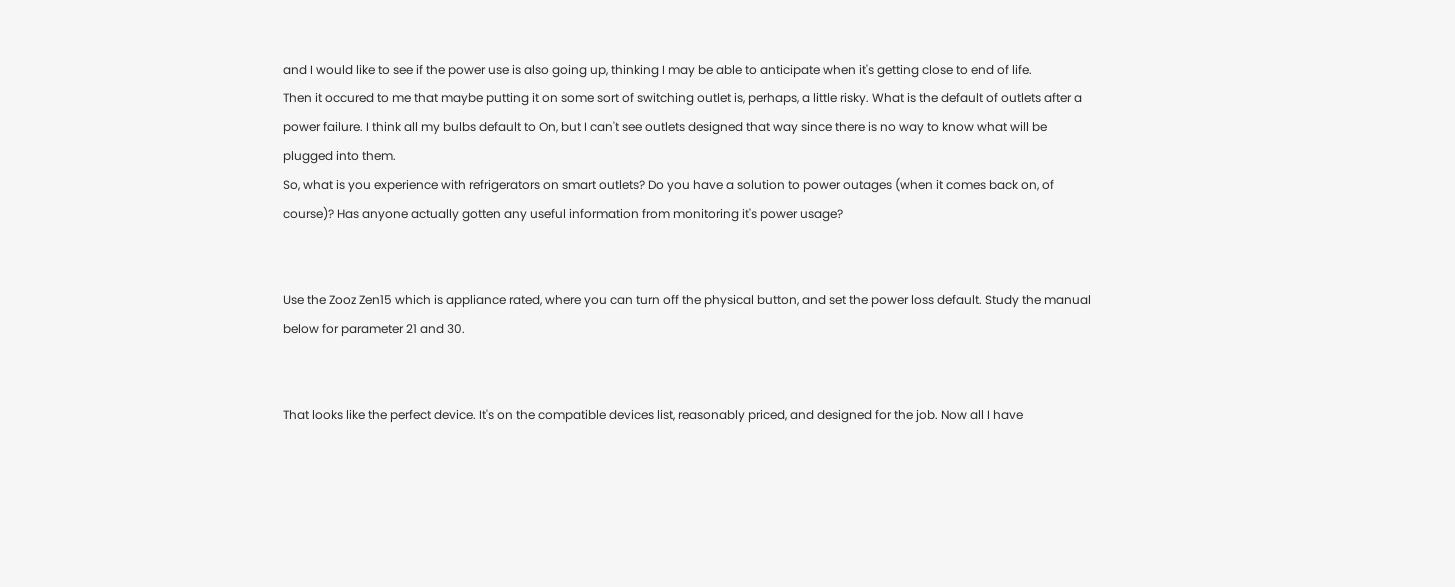and I would like to see if the power use is also going up, thinking I may be able to anticipate when it's getting close to end of life.
Then it occured to me that maybe putting it on some sort of switching outlet is, perhaps, a little risky. What is the default of outlets after a power failure. I think all my bulbs default to On, but I can't see outlets designed that way since there is no way to know what will be plugged into them.
So, what is you experience with refrigerators on smart outlets? Do you have a solution to power outages (when it comes back on, of course)? Has anyone actually gotten any useful information from monitoring it's power usage?


Use the Zooz Zen15 which is appliance rated, where you can turn off the physical button, and set the power loss default. Study the manual below for parameter 21 and 30.


That looks like the perfect device. It's on the compatible devices list, reasonably priced, and designed for the job. Now all I have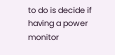to do is decide if having a power monitor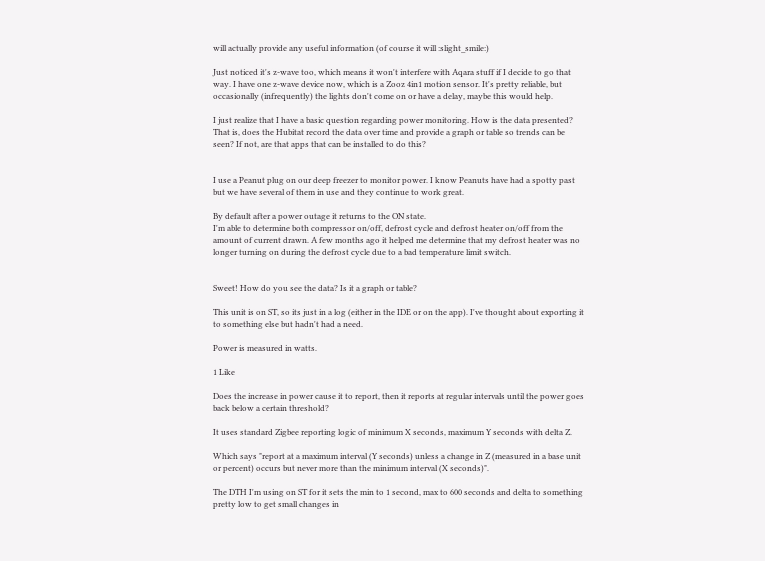will actually provide any useful information (of course it will :slight_smile:)

Just noticed it's z-wave too, which means it won't interfere with Aqara stuff if I decide to go that way. I have one z-wave device now, which is a Zooz 4in1 motion sensor. It's pretty reliable, but occasionally (infrequently) the lights don't come on or have a delay, maybe this would help.

I just realize that I have a basic question regarding power monitoring. How is the data presented? That is, does the Hubitat record the data over time and provide a graph or table so trends can be seen? If not, are that apps that can be installed to do this?


I use a Peanut plug on our deep freezer to monitor power. I know Peanuts have had a spotty past but we have several of them in use and they continue to work great.

By default after a power outage it returns to the ON state.
I'm able to determine both compressor on/off, defrost cycle and defrost heater on/off from the amount of current drawn. A few months ago it helped me determine that my defrost heater was no longer turning on during the defrost cycle due to a bad temperature limit switch.


Sweet! How do you see the data? Is it a graph or table?

This unit is on ST, so its just in a log (either in the IDE or on the app). I've thought about exporting it to something else but hadn't had a need.

Power is measured in watts.

1 Like

Does the increase in power cause it to report, then it reports at regular intervals until the power goes back below a certain threshold?

It uses standard Zigbee reporting logic of minimum X seconds, maximum Y seconds with delta Z.

Which says "report at a maximum interval (Y seconds) unless a change in Z (measured in a base unit or percent) occurs but never more than the minimum interval (X seconds)".

The DTH I'm using on ST for it sets the min to 1 second, max to 600 seconds and delta to something pretty low to get small changes in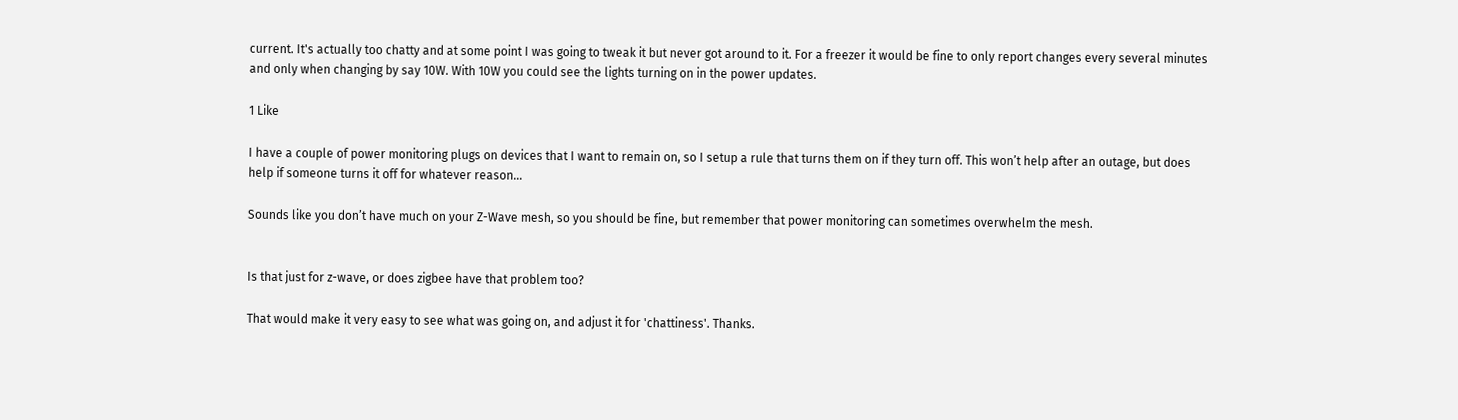current. It's actually too chatty and at some point I was going to tweak it but never got around to it. For a freezer it would be fine to only report changes every several minutes and only when changing by say 10W. With 10W you could see the lights turning on in the power updates.

1 Like

I have a couple of power monitoring plugs on devices that I want to remain on, so I setup a rule that turns them on if they turn off. This won’t help after an outage, but does help if someone turns it off for whatever reason…

Sounds like you don’t have much on your Z-Wave mesh, so you should be fine, but remember that power monitoring can sometimes overwhelm the mesh.


Is that just for z-wave, or does zigbee have that problem too?

That would make it very easy to see what was going on, and adjust it for 'chattiness'. Thanks.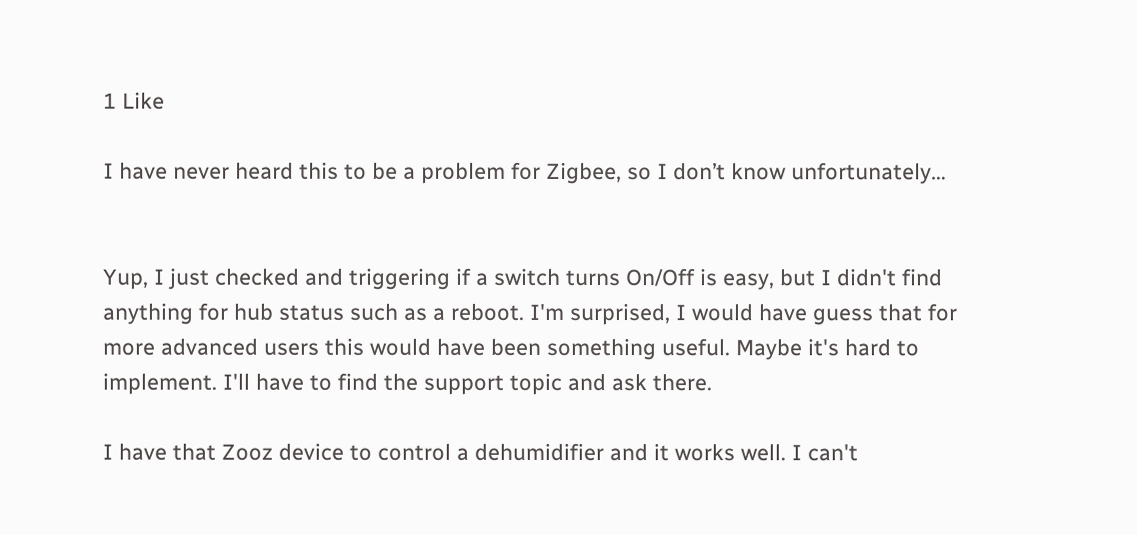1 Like

I have never heard this to be a problem for Zigbee, so I don’t know unfortunately…


Yup, I just checked and triggering if a switch turns On/Off is easy, but I didn't find anything for hub status such as a reboot. I'm surprised, I would have guess that for more advanced users this would have been something useful. Maybe it's hard to implement. I'll have to find the support topic and ask there.

I have that Zooz device to control a dehumidifier and it works well. I can't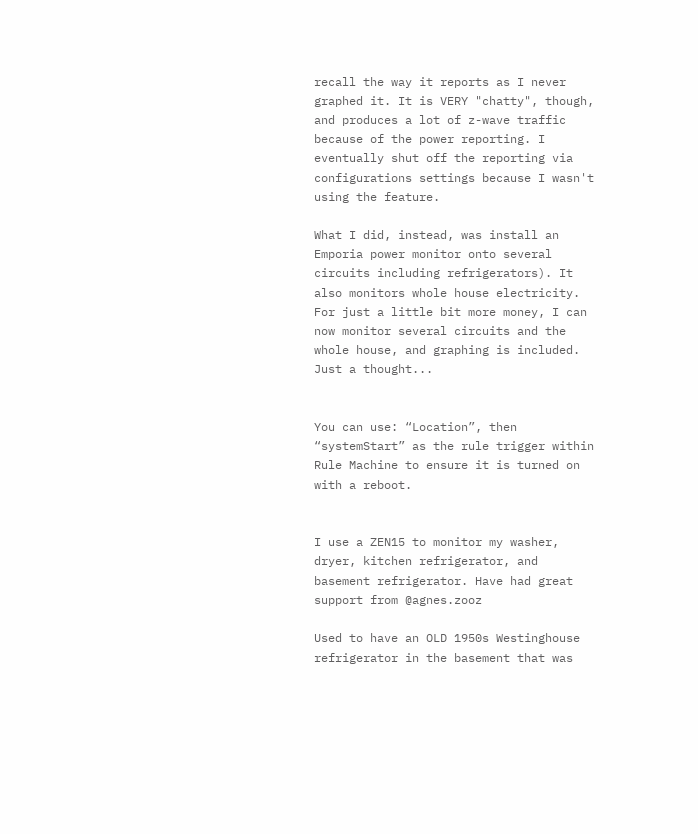recall the way it reports as I never graphed it. It is VERY "chatty", though, and produces a lot of z-wave traffic because of the power reporting. I eventually shut off the reporting via configurations settings because I wasn't using the feature.

What I did, instead, was install an Emporia power monitor onto several circuits including refrigerators). It also monitors whole house electricity. For just a little bit more money, I can now monitor several circuits and the whole house, and graphing is included. Just a thought...


You can use: “Location”, then “systemStart” as the rule trigger within Rule Machine to ensure it is turned on with a reboot.


I use a ZEN15 to monitor my washer, dryer, kitchen refrigerator, and basement refrigerator. Have had great support from @agnes.zooz

Used to have an OLD 1950s Westinghouse refrigerator in the basement that was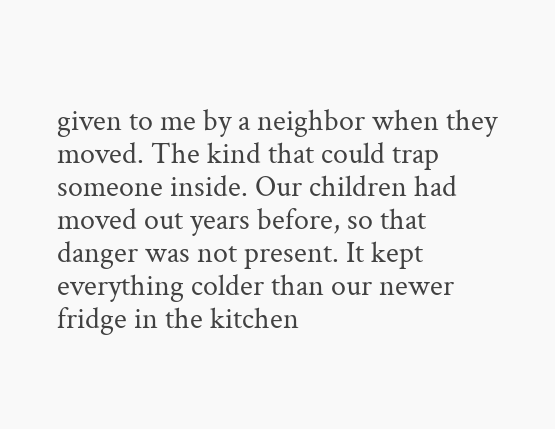given to me by a neighbor when they moved. The kind that could trap someone inside. Our children had moved out years before, so that danger was not present. It kept everything colder than our newer fridge in the kitchen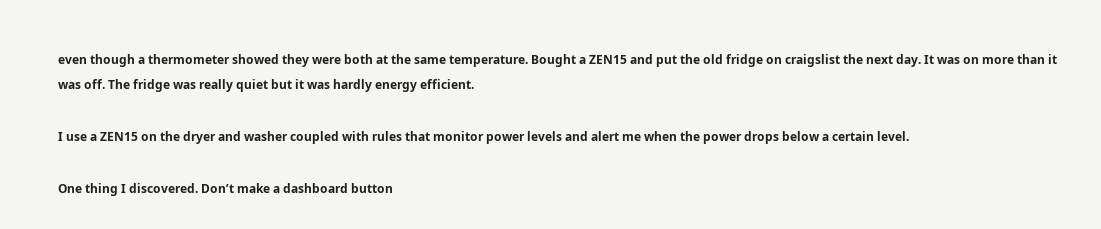even though a thermometer showed they were both at the same temperature. Bought a ZEN15 and put the old fridge on craigslist the next day. It was on more than it was off. The fridge was really quiet but it was hardly energy efficient.

I use a ZEN15 on the dryer and washer coupled with rules that monitor power levels and alert me when the power drops below a certain level.

One thing I discovered. Don’t make a dashboard button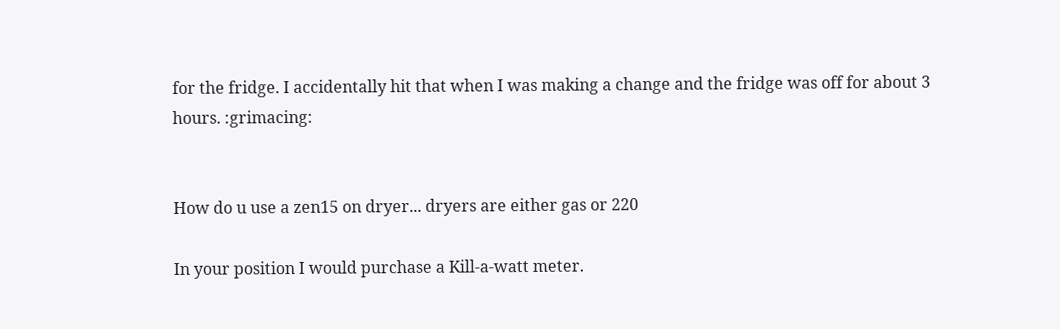for the fridge. I accidentally hit that when I was making a change and the fridge was off for about 3 hours. :grimacing:


How do u use a zen15 on dryer... dryers are either gas or 220

In your position I would purchase a Kill-a-watt meter.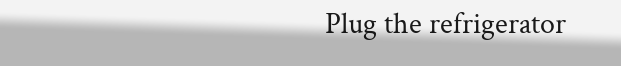Plug the refrigerator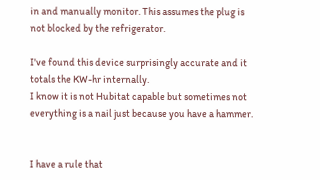in and manually monitor. This assumes the plug is not blocked by the refrigerator.

I've found this device surprisingly accurate and it totals the KW-hr internally.
I know it is not Hubitat capable but sometimes not everything is a nail just because you have a hammer.


I have a rule that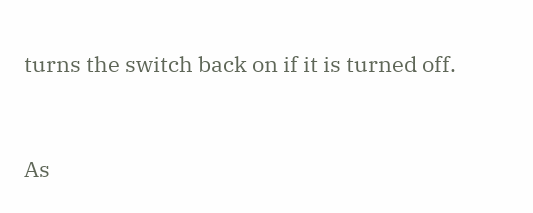turns the switch back on if it is turned off.


As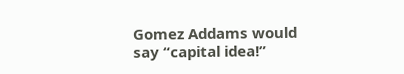Gomez Addams would say “capital idea!”